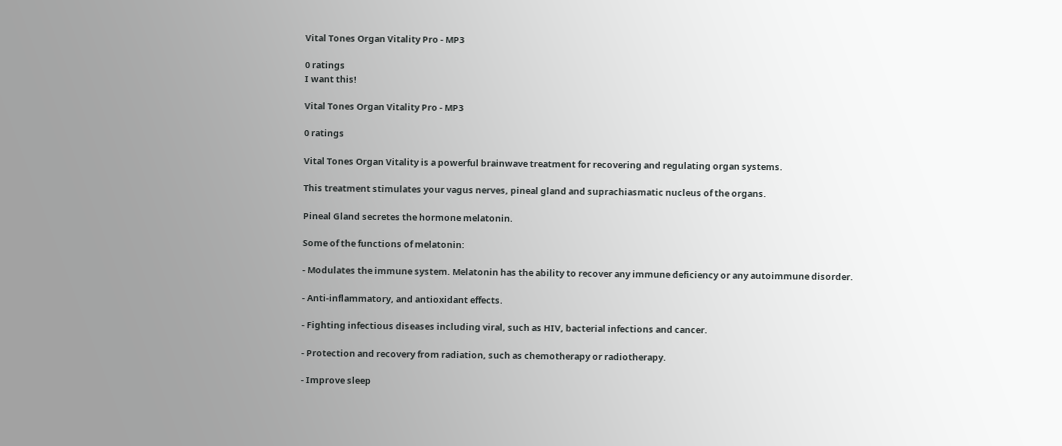Vital Tones Organ Vitality Pro - MP3

0 ratings
I want this!

Vital Tones Organ Vitality Pro - MP3

0 ratings

Vital Tones Organ Vitality is a powerful brainwave treatment for recovering and regulating organ systems.

This treatment stimulates your vagus nerves, pineal gland and suprachiasmatic nucleus of the organs.

Pineal Gland secretes the hormone melatonin.

Some of the functions of melatonin:

- Modulates the immune system. Melatonin has the ability to recover any immune deficiency or any autoimmune disorder.

- Anti-inflammatory, and antioxidant effects.

- Fighting infectious diseases including viral, such as HIV, bacterial infections and cancer.

- Protection and recovery from radiation, such as chemotherapy or radiotherapy.

- Improve sleep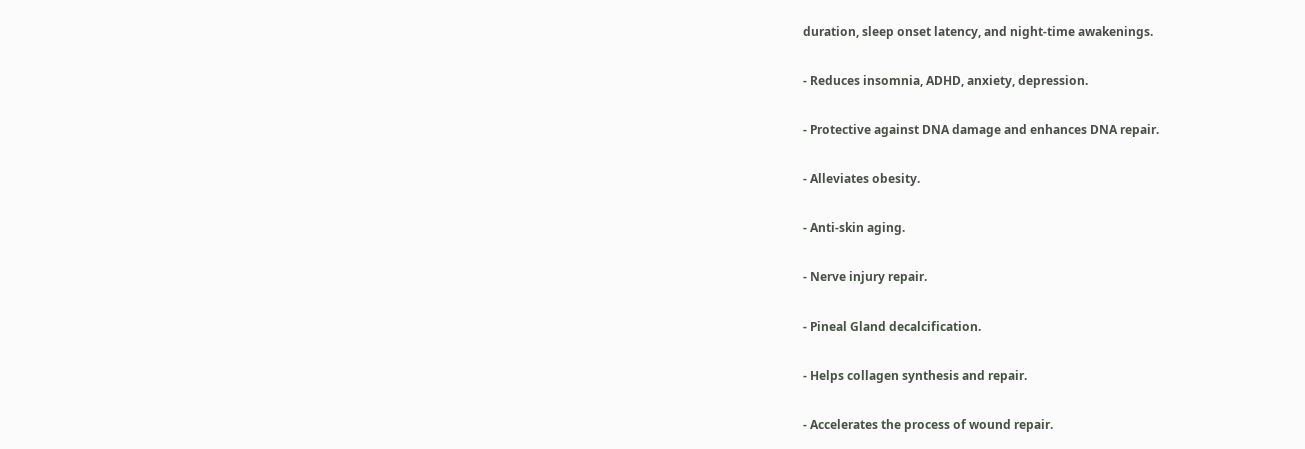duration, sleep onset latency, and night-time awakenings.

- Reduces insomnia, ADHD, anxiety, depression.

- Protective against DNA damage and enhances DNA repair.

- Alleviates obesity.

- Anti-skin aging.

- Nerve injury repair.

- Pineal Gland decalcification.

- Helps collagen synthesis and repair.

- Accelerates the process of wound repair.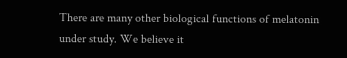There are many other biological functions of melatonin under study. We believe it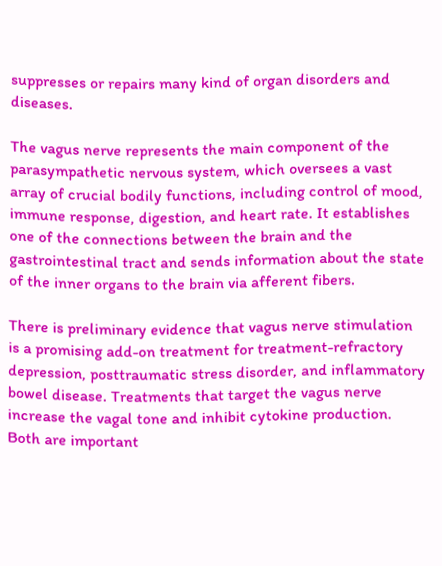suppresses or repairs many kind of organ disorders and diseases.

The vagus nerve represents the main component of the parasympathetic nervous system, which oversees a vast array of crucial bodily functions, including control of mood, immune response, digestion, and heart rate. It establishes one of the connections between the brain and the gastrointestinal tract and sends information about the state of the inner organs to the brain via afferent fibers.

There is preliminary evidence that vagus nerve stimulation is a promising add-on treatment for treatment-refractory depression, posttraumatic stress disorder, and inflammatory bowel disease. Treatments that target the vagus nerve increase the vagal tone and inhibit cytokine production. Both are important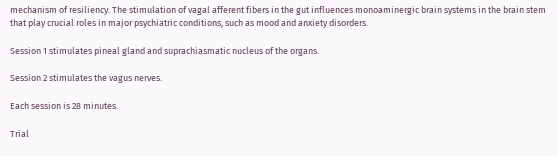mechanism of resiliency. The stimulation of vagal afferent fibers in the gut influences monoaminergic brain systems in the brain stem that play crucial roles in major psychiatric conditions, such as mood and anxiety disorders.

Session 1 stimulates pineal gland and suprachiasmatic nucleus of the organs.

Session 2 stimulates the vagus nerves.

Each session is 28 minutes.

Trial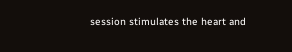session stimulates the heart and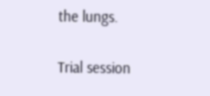the lungs.

Trial session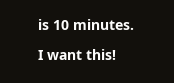is 10 minutes.

I want this!